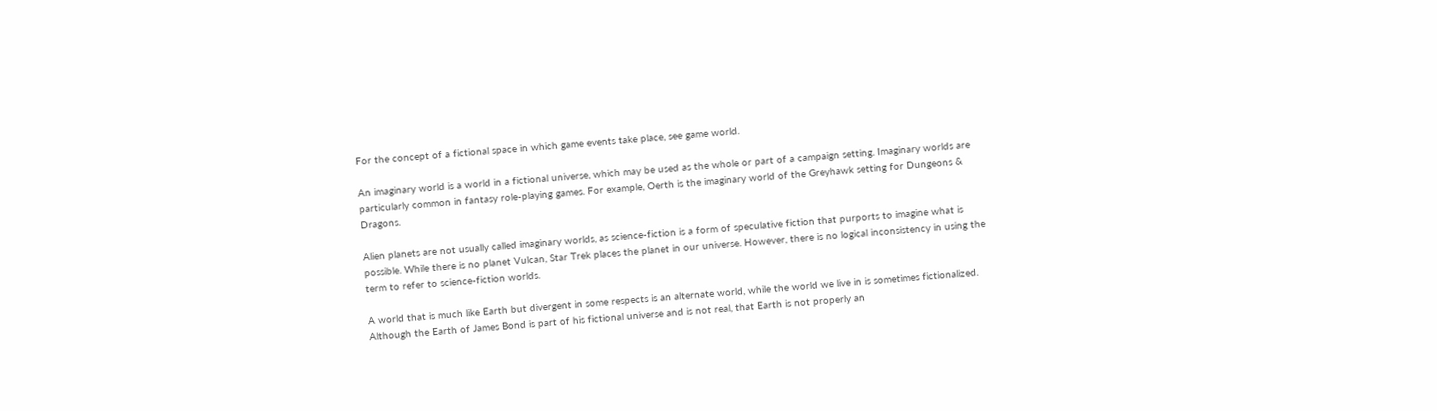For the concept of a fictional space in which game events take place, see game world.

An imaginary world is a world in a fictional universe, which may be used as the whole or part of a campaign setting. Imaginary worlds are particularly common in fantasy role-playing games. For example, Oerth is the imaginary world of the Greyhawk setting for Dungeons & Dragons.

Alien planets are not usually called imaginary worlds, as science-fiction is a form of speculative fiction that purports to imagine what is possible. While there is no planet Vulcan, Star Trek places the planet in our universe. However, there is no logical inconsistency in using the term to refer to science-fiction worlds.

A world that is much like Earth but divergent in some respects is an alternate world, while the world we live in is sometimes fictionalized. Although the Earth of James Bond is part of his fictional universe and is not real, that Earth is not properly an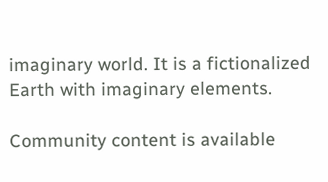imaginary world. It is a fictionalized Earth with imaginary elements.

Community content is available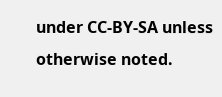under CC-BY-SA unless otherwise noted.